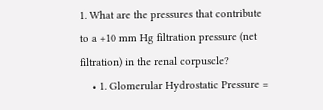1. What are the pressures that contribute to a +10 mm Hg filtration pressure (net filtration) in the renal corpuscle?
    • 1. Glomerular Hydrostatic Pressure =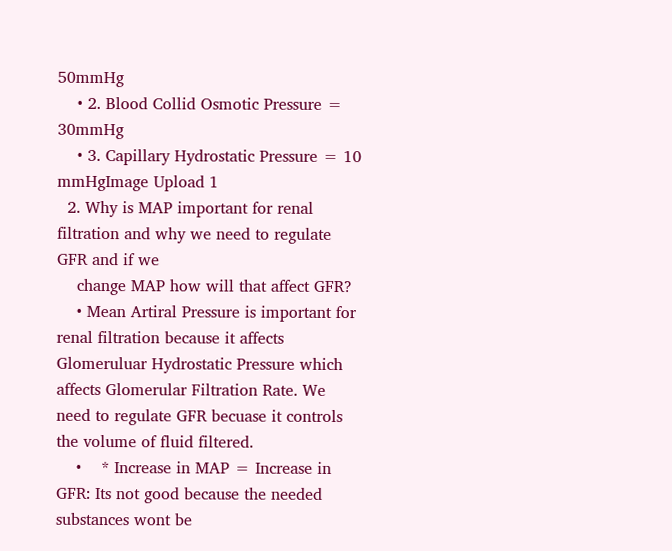50mmHg
    • 2. Blood Collid Osmotic Pressure = 30mmHg
    • 3. Capillary Hydrostatic Pressure = 10 mmHgImage Upload 1
  2. Why is MAP important for renal filtration and why we need to regulate GFR and if we
    change MAP how will that affect GFR?
    • Mean Artiral Pressure is important for renal filtration because it affects Glomeruluar Hydrostatic Pressure which affects Glomerular Filtration Rate. We need to regulate GFR becuase it controls the volume of fluid filtered.
    •    * Increase in MAP = Increase in GFR: Its not good because the needed substances wont be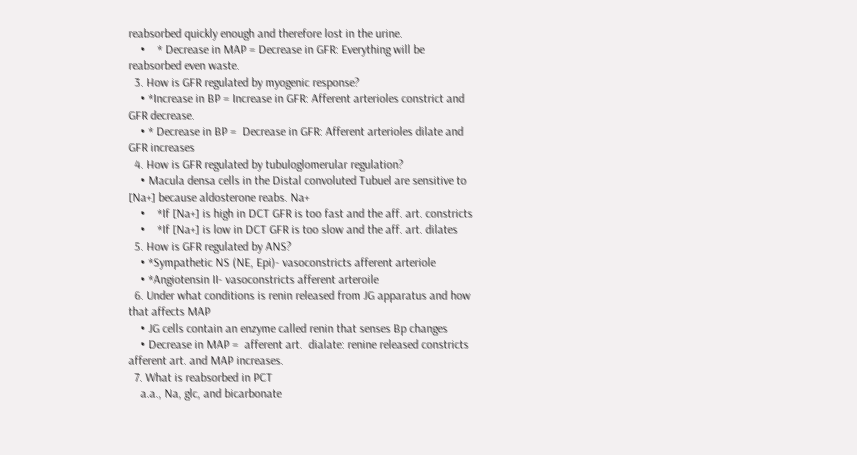reabsorbed quickly enough and therefore lost in the urine.
    •    * Decrease in MAP = Decrease in GFR: Everything will be reabsorbed even waste.
  3. How is GFR regulated by myogenic response?
    • *Increase in BP = Increase in GFR: Afferent arterioles constrict and GFR decrease.
    • * Decrease in BP =  Decrease in GFR: Afferent arterioles dilate and GFR increases
  4. How is GFR regulated by tubuloglomerular regulation?
    • Macula densa cells in the Distal convoluted Tubuel are sensitive to [Na+] because aldosterone reabs. Na+
    •    *If [Na+] is high in DCT GFR is too fast and the aff. art. constricts
    •    *If [Na+] is low in DCT GFR is too slow and the aff. art. dilates
  5. How is GFR regulated by ANS?
    • *Sympathetic NS (NE, Epi)- vasoconstricts afferent arteriole
    • *Angiotensin II- vasoconstricts afferent arteroile
  6. Under what conditions is renin released from JG apparatus and how that affects MAP
    • JG cells contain an enzyme called renin that senses Bp changes
    • Decrease in MAP =  afferent art.  dialate: renine released constricts afferent art. and MAP increases.
  7. What is reabsorbed in PCT
    a.a., Na, glc, and bicarbonate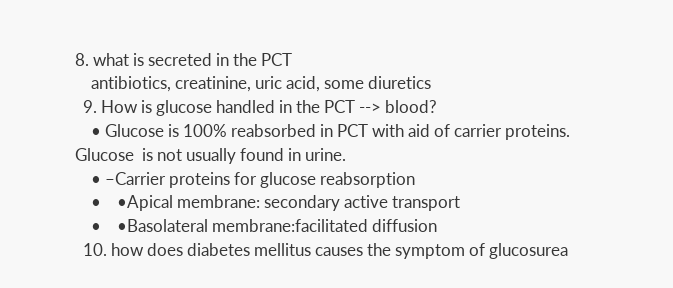8. what is secreted in the PCT
    antibiotics, creatinine, uric acid, some diuretics
  9. How is glucose handled in the PCT --> blood?
    • Glucose is 100% reabsorbed in PCT with aid of carrier proteins.  Glucose  is not usually found in urine.
    • –Carrier proteins for glucose reabsorption
    •    •Apical membrane: secondary active transport
    •    •Basolateral membrane:facilitated diffusion
  10. how does diabetes mellitus causes the symptom of glucosurea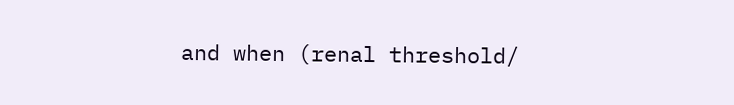and when (renal threshold/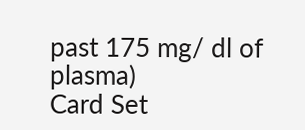past 175 mg/ dl of plasma)
Card Set